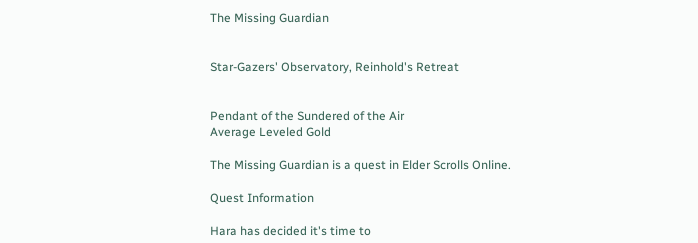The Missing Guardian


Star-Gazers' Observatory, Reinhold's Retreat


Pendant of the Sundered of the Air
Average Leveled Gold

The Missing Guardian is a quest in Elder Scrolls Online.

Quest Information

Hara has decided it's time to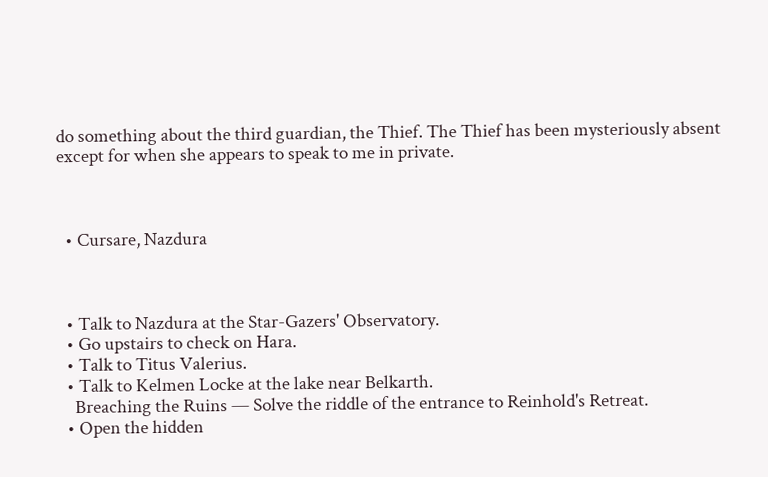do something about the third guardian, the Thief. The Thief has been mysteriously absent except for when she appears to speak to me in private.



  • Cursare, Nazdura



  • Talk to Nazdura at the Star-Gazers' Observatory.
  • Go upstairs to check on Hara.
  • Talk to Titus Valerius.
  • Talk to Kelmen Locke at the lake near Belkarth.
    Breaching the Ruins — Solve the riddle of the entrance to Reinhold's Retreat.
  • Open the hidden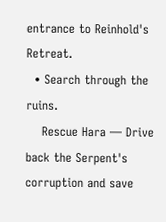entrance to Reinhold's Retreat.
  • Search through the ruins.
    Rescue Hara — Drive back the Serpent's corruption and save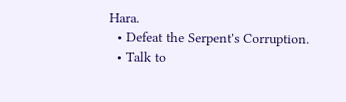Hara.
  • Defeat the Serpent's Corruption.
  • Talk to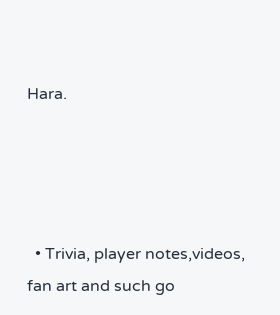Hara.




  • Trivia, player notes,videos, fan art and such go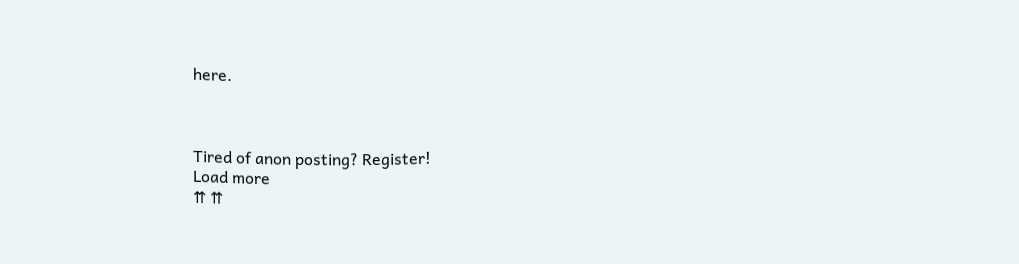here.



Tired of anon posting? Register!
Load more
⇈ ⇈